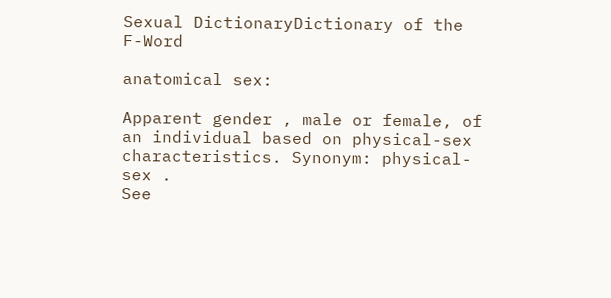Sexual DictionaryDictionary of the F-Word

anatomical sex:

Apparent gender , male or female, of an individual based on physical-sex characteristics. Synonym: physical-sex .
See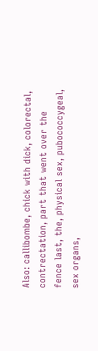Also: callibombe, chick with dick, colorectal, contrectation, part that went over the fence last, the, physical sex, pubococcygeal, sex organs,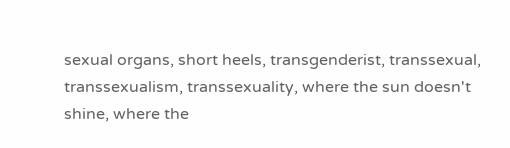sexual organs, short heels, transgenderist, transsexual, transsexualism, transsexuality, where the sun doesn't shine, where the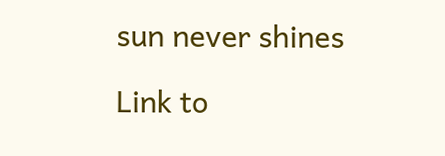sun never shines

Link to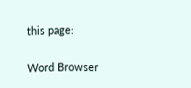this page:

Word Browser